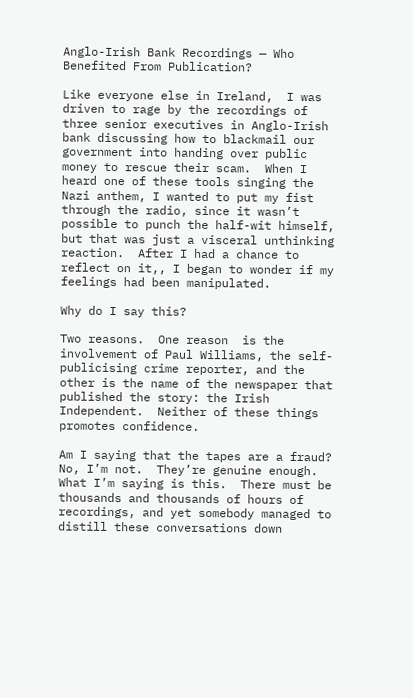Anglo-Irish Bank Recordings — Who Benefited From Publication?

Like everyone else in Ireland,  I was driven to rage by the recordings of three senior executives in Anglo-Irish bank discussing how to blackmail our government into handing over public money to rescue their scam.  When I heard one of these tools singing the Nazi anthem, I wanted to put my fist through the radio, since it wasn’t possible to punch the half-wit himself, but that was just a visceral unthinking reaction.  After I had a chance to reflect on it,, I began to wonder if my feelings had been manipulated.

Why do I say this?

Two reasons.  One reason  is the involvement of Paul Williams, the self-publicising crime reporter, and the other is the name of the newspaper that published the story: the Irish Independent.  Neither of these things promotes confidence.

Am I saying that the tapes are a fraud?  No, I’m not.  They’re genuine enough.  What I’m saying is this.  There must be thousands and thousands of hours of recordings, and yet somebody managed to distill these conversations down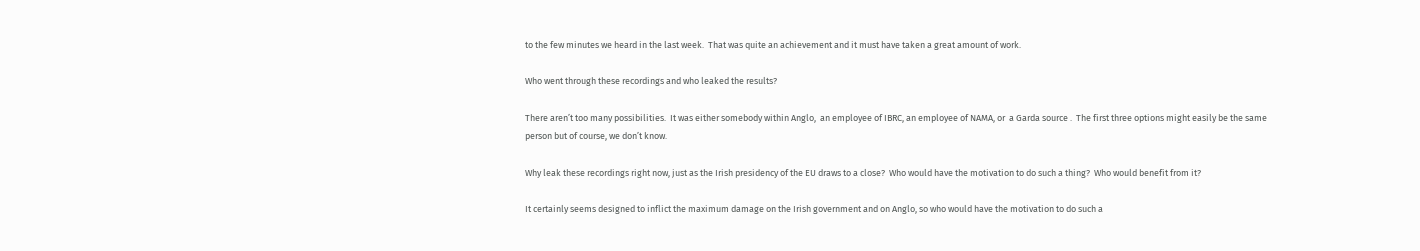to the few minutes we heard in the last week.  That was quite an achievement and it must have taken a great amount of work.

Who went through these recordings and who leaked the results?

There aren’t too many possibilities.  It was either somebody within Anglo,  an employee of IBRC, an employee of NAMA, or  a Garda source .  The first three options might easily be the same person but of course, we don’t know.

Why leak these recordings right now, just as the Irish presidency of the EU draws to a close?  Who would have the motivation to do such a thing?  Who would benefit from it?

It certainly seems designed to inflict the maximum damage on the Irish government and on Anglo, so who would have the motivation to do such a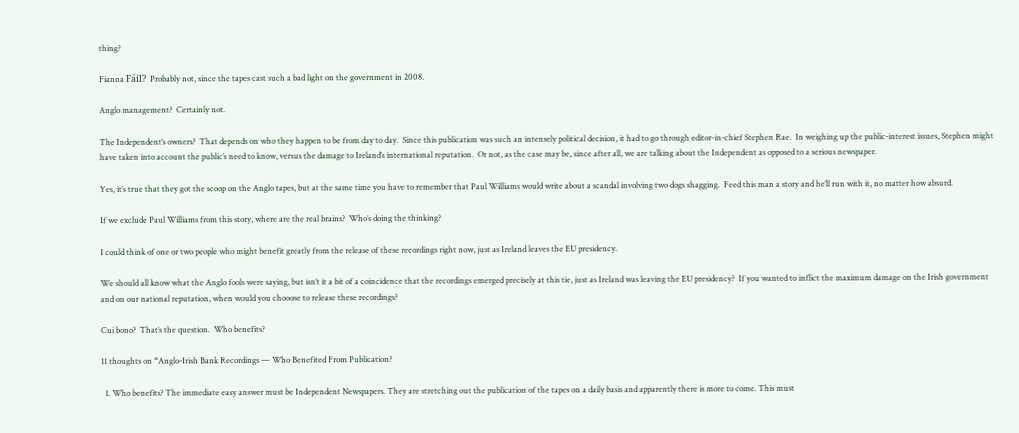thing?

Fianna Fáil?  Probably not, since the tapes cast such a bad light on the government in 2008.

Anglo management?  Certainly not.

The Independent’s owners?  That depends on who they happen to be from day to day.  Since this publication was such an intensely political decision, it had to go through editor-in-chief Stephen Rae.  In weighing up the public-interest issues, Stephen might  have taken into account the public’s need to know, versus the damage to Ireland’s international reputation.  Or not, as the case may be, since after all, we are talking about the Independent as opposed to a serious newspaper.

Yes, it’s true that they got the scoop on the Anglo tapes, but at the same time you have to remember that Paul Williams would write about a scandal involving two dogs shagging.  Feed this man a story and he’ll run with it, no matter how absurd.

If we exclude Paul Williams from this story, where are the real brains?  Who’s doing the thinking?

I could think of one or two people who might benefit greatly from the release of these recordings right now, just as Ireland leaves the EU presidency.

We should all know what the Anglo fools were saying, but isn’t it a bit of a coincidence that the recordings emerged precisely at this tie, just as Ireland was leaving the EU presidency?  If you wanted to inflict the maximum damage on the Irish government and on our national reputation, when would you chooose to release these recordings?

Cui bono?  That’s the question.  Who benefits?

11 thoughts on “Anglo-Irish Bank Recordings — Who Benefited From Publication?

  1. Who benefits? The immediate easy answer must be Independent Newspapers. They are stretching out the publication of the tapes on a daily basis and apparently there is more to come. This must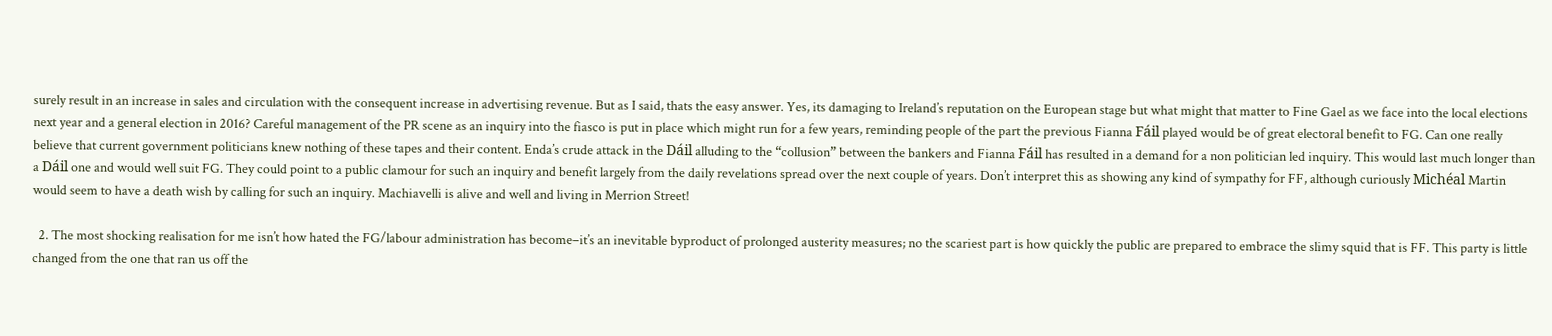surely result in an increase in sales and circulation with the consequent increase in advertising revenue. But as I said, thats the easy answer. Yes, its damaging to Ireland’s reputation on the European stage but what might that matter to Fine Gael as we face into the local elections next year and a general election in 2016? Careful management of the PR scene as an inquiry into the fiasco is put in place which might run for a few years, reminding people of the part the previous Fianna Fáil played would be of great electoral benefit to FG. Can one really believe that current government politicians knew nothing of these tapes and their content. Enda’s crude attack in the Dáil alluding to the “collusion” between the bankers and Fianna Fáil has resulted in a demand for a non politician led inquiry. This would last much longer than a Dáil one and would well suit FG. They could point to a public clamour for such an inquiry and benefit largely from the daily revelations spread over the next couple of years. Don’t interpret this as showing any kind of sympathy for FF, although curiously Michéal Martin would seem to have a death wish by calling for such an inquiry. Machiavelli is alive and well and living in Merrion Street!

  2. The most shocking realisation for me isn’t how hated the FG/labour administration has become–it’s an inevitable byproduct of prolonged austerity measures; no the scariest part is how quickly the public are prepared to embrace the slimy squid that is FF. This party is little changed from the one that ran us off the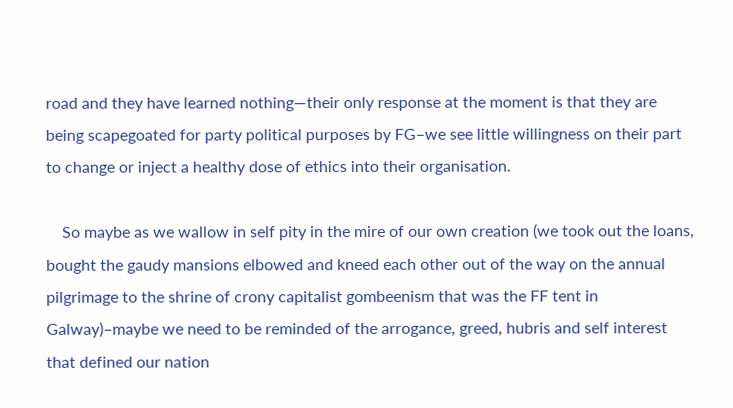road and they have learned nothing—their only response at the moment is that they are being scapegoated for party political purposes by FG–we see little willingness on their part to change or inject a healthy dose of ethics into their organisation.

    So maybe as we wallow in self pity in the mire of our own creation (we took out the loans, bought the gaudy mansions elbowed and kneed each other out of the way on the annual pilgrimage to the shrine of crony capitalist gombeenism that was the FF tent in Galway)–maybe we need to be reminded of the arrogance, greed, hubris and self interest that defined our nation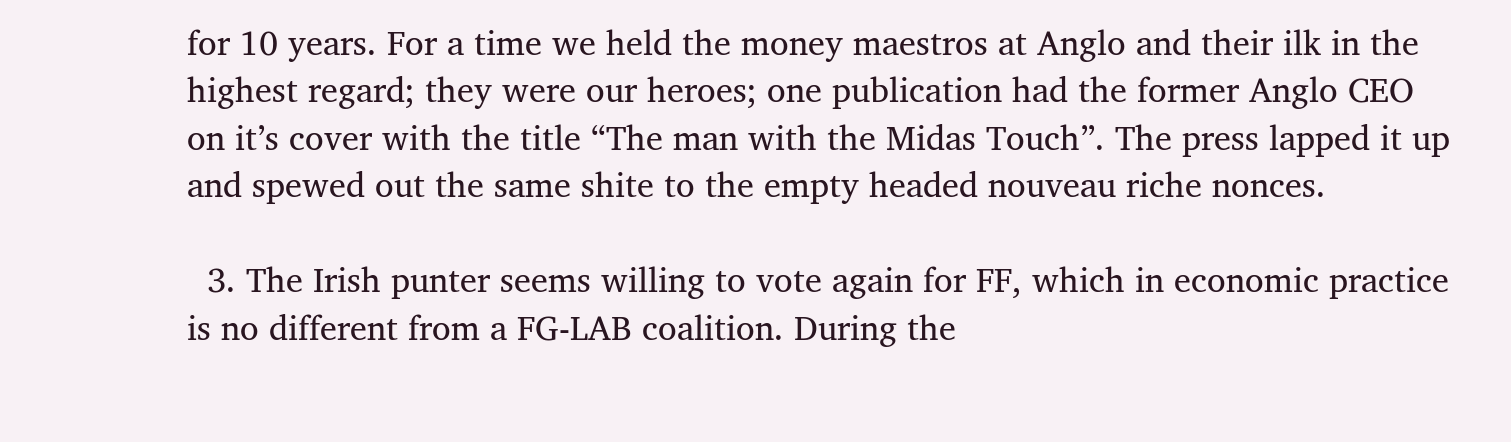for 10 years. For a time we held the money maestros at Anglo and their ilk in the highest regard; they were our heroes; one publication had the former Anglo CEO on it’s cover with the title “The man with the Midas Touch”. The press lapped it up and spewed out the same shite to the empty headed nouveau riche nonces.

  3. The Irish punter seems willing to vote again for FF, which in economic practice is no different from a FG-LAB coalition. During the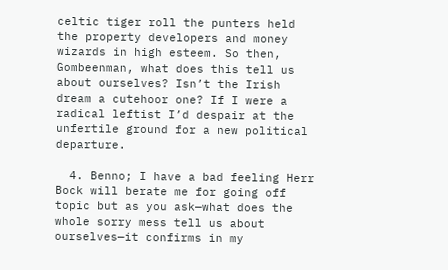celtic tiger roll the punters held the property developers and money wizards in high esteem. So then, Gombeenman, what does this tell us about ourselves? Isn’t the Irish dream a cutehoor one? If I were a radical leftist I’d despair at the unfertile ground for a new political departure.

  4. Benno; I have a bad feeling Herr Bock will berate me for going off topic but as you ask—what does the whole sorry mess tell us about ourselves—it confirms in my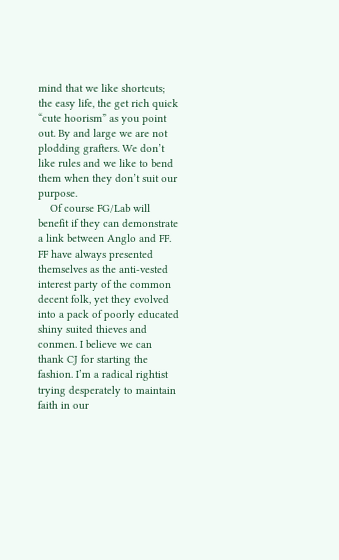mind that we like shortcuts; the easy life, the get rich quick “cute hoorism” as you point out. By and large we are not plodding grafters. We don’t like rules and we like to bend them when they don’t suit our purpose.
    Of course FG/Lab will benefit if they can demonstrate a link between Anglo and FF. FF have always presented themselves as the anti-vested interest party of the common decent folk, yet they evolved into a pack of poorly educated shiny suited thieves and conmen. I believe we can thank CJ for starting the fashion. I’m a radical rightist trying desperately to maintain faith in our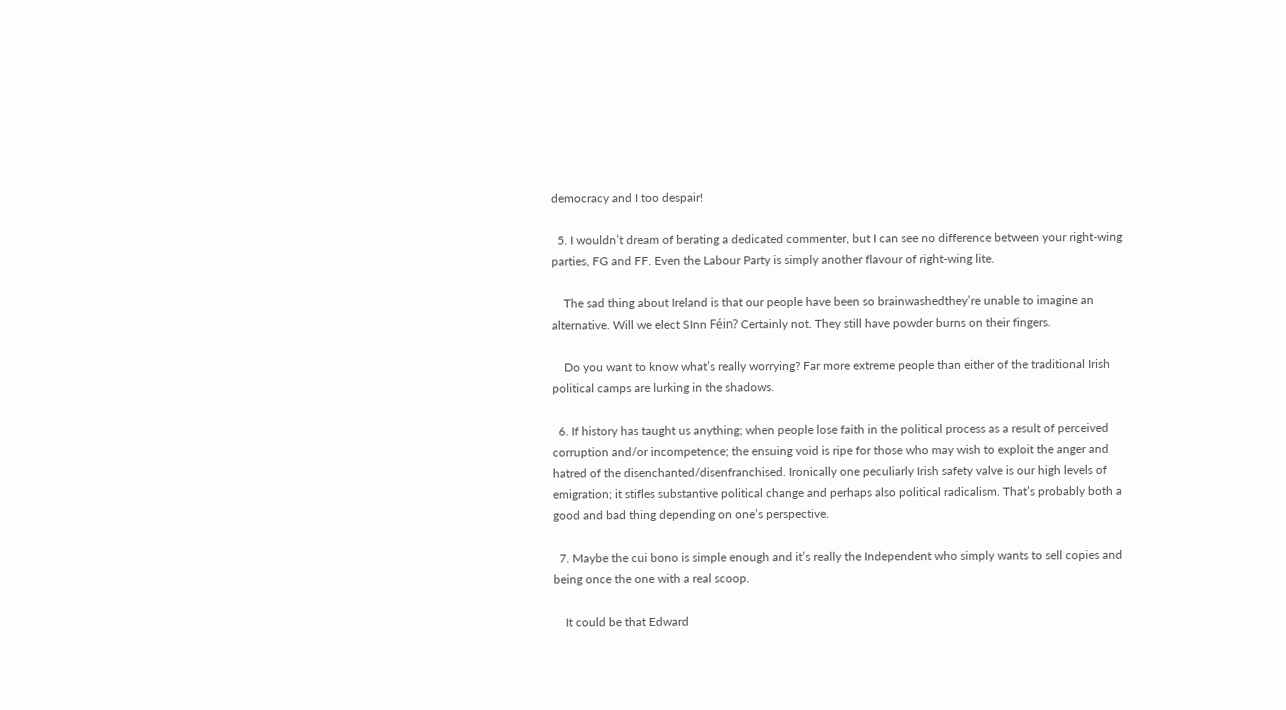democracy and I too despair!

  5. I wouldn’t dream of berating a dedicated commenter, but I can see no difference between your right-wing parties, FG and FF. Even the Labour Party is simply another flavour of right-wing lite.

    The sad thing about Ireland is that our people have been so brainwashedthey’re unable to imagine an alternative. Will we elect SInn Féin? Certainly not. They still have powder burns on their fingers.

    Do you want to know what’s really worrying? Far more extreme people than either of the traditional Irish political camps are lurking in the shadows.

  6. If history has taught us anything; when people lose faith in the political process as a result of perceived corruption and/or incompetence; the ensuing void is ripe for those who may wish to exploit the anger and hatred of the disenchanted/disenfranchised. Ironically one peculiarly Irish safety valve is our high levels of emigration; it stifles substantive political change and perhaps also political radicalism. That’s probably both a good and bad thing depending on one’s perspective.

  7. Maybe the cui bono is simple enough and it’s really the Independent who simply wants to sell copies and being once the one with a real scoop.

    It could be that Edward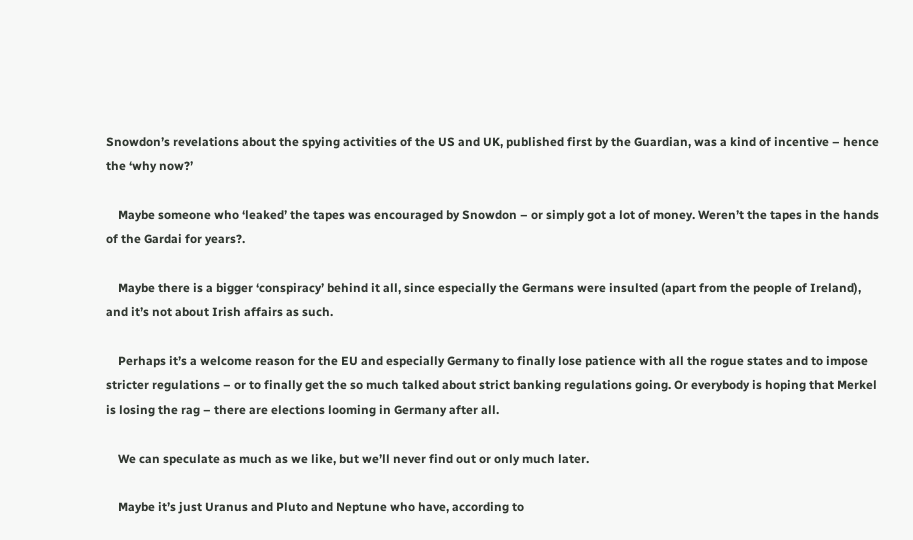Snowdon’s revelations about the spying activities of the US and UK, published first by the Guardian, was a kind of incentive – hence the ‘why now?’

    Maybe someone who ‘leaked’ the tapes was encouraged by Snowdon – or simply got a lot of money. Weren’t the tapes in the hands of the Gardai for years?.

    Maybe there is a bigger ‘conspiracy’ behind it all, since especially the Germans were insulted (apart from the people of Ireland), and it’s not about Irish affairs as such.

    Perhaps it’s a welcome reason for the EU and especially Germany to finally lose patience with all the rogue states and to impose stricter regulations – or to finally get the so much talked about strict banking regulations going. Or everybody is hoping that Merkel is losing the rag – there are elections looming in Germany after all.

    We can speculate as much as we like, but we’ll never find out or only much later.

    Maybe it’s just Uranus and Pluto and Neptune who have, according to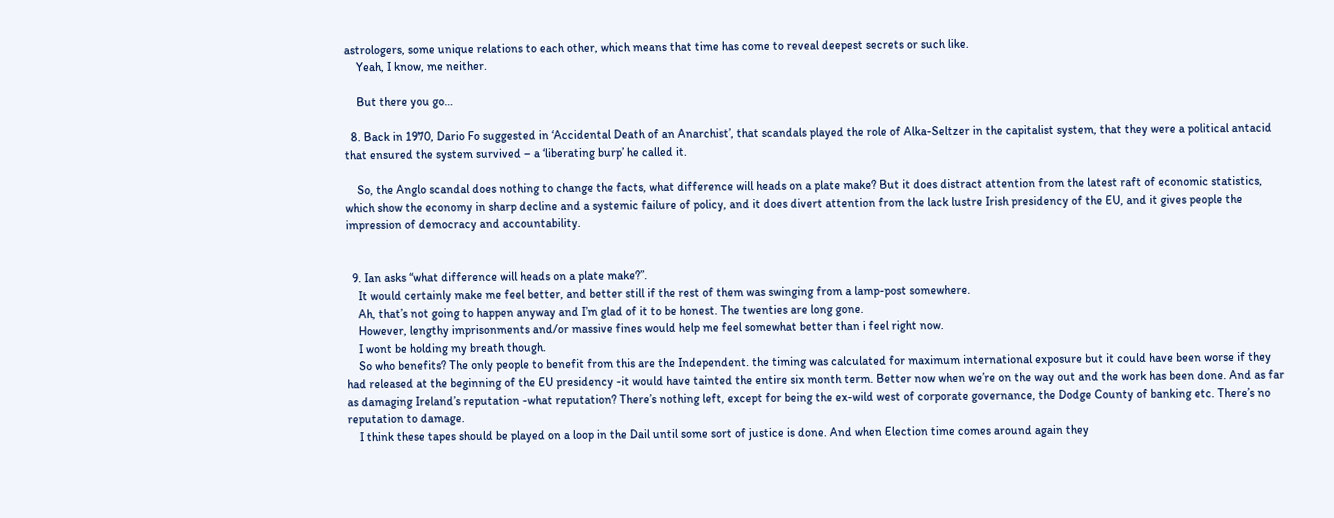astrologers, some unique relations to each other, which means that time has come to reveal deepest secrets or such like.
    Yeah, I know, me neither.

    But there you go…

  8. Back in 1970, Dario Fo suggested in ‘Accidental Death of an Anarchist’, that scandals played the role of Alka-Seltzer in the capitalist system, that they were a political antacid that ensured the system survived – a ‘liberating burp’ he called it.

    So, the Anglo scandal does nothing to change the facts, what difference will heads on a plate make? But it does distract attention from the latest raft of economic statistics, which show the economy in sharp decline and a systemic failure of policy, and it does divert attention from the lack lustre Irish presidency of the EU, and it gives people the impression of democracy and accountability.


  9. Ian asks “what difference will heads on a plate make?”.
    It would certainly make me feel better, and better still if the rest of them was swinging from a lamp-post somewhere.
    Ah, that’s not going to happen anyway and I’m glad of it to be honest. The twenties are long gone.
    However, lengthy imprisonments and/or massive fines would help me feel somewhat better than i feel right now.
    I wont be holding my breath though.
    So who benefits? The only people to benefit from this are the Independent. the timing was calculated for maximum international exposure but it could have been worse if they had released at the beginning of the EU presidency -it would have tainted the entire six month term. Better now when we’re on the way out and the work has been done. And as far as damaging Ireland’s reputation -what reputation? There’s nothing left, except for being the ex-wild west of corporate governance, the Dodge County of banking etc. There’s no reputation to damage.
    I think these tapes should be played on a loop in the Dail until some sort of justice is done. And when Election time comes around again they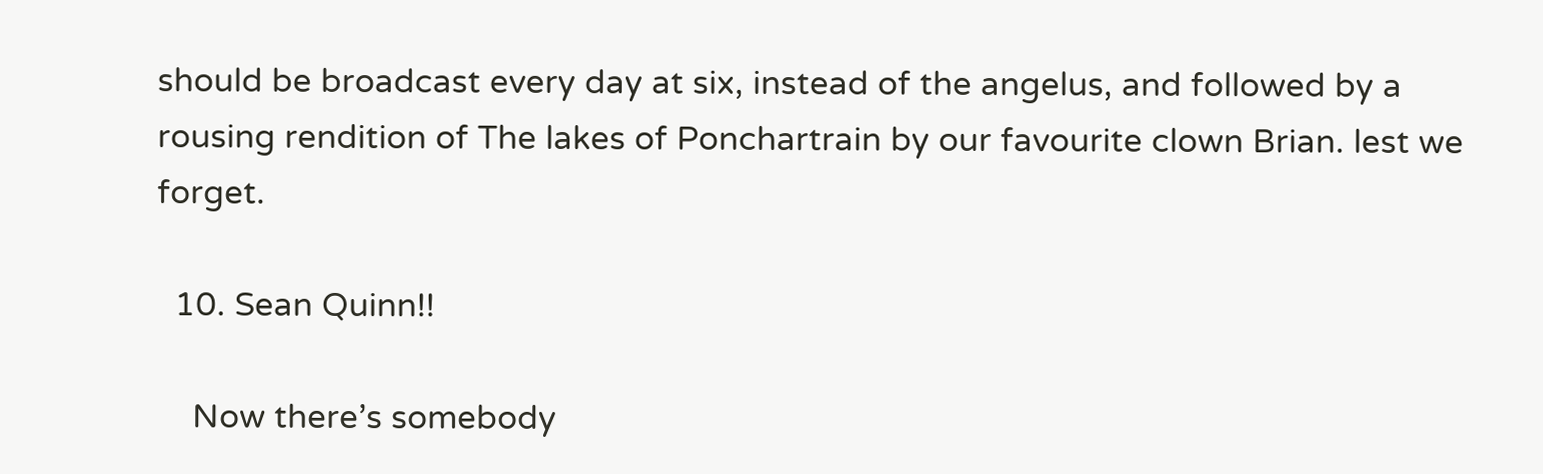should be broadcast every day at six, instead of the angelus, and followed by a rousing rendition of The lakes of Ponchartrain by our favourite clown Brian. lest we forget.

  10. Sean Quinn!!

    Now there’s somebody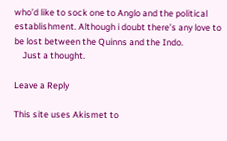who’d like to sock one to Anglo and the political establishment. Although i doubt there’s any love to be lost between the Quinns and the Indo.
    Just a thought.

Leave a Reply

This site uses Akismet to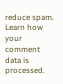reduce spam. Learn how your comment data is processed.